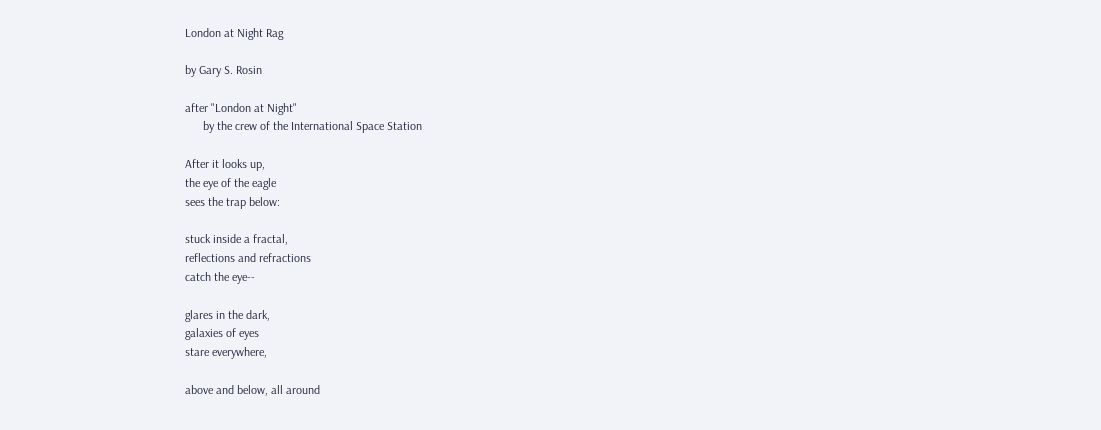London at Night Rag

by Gary S. Rosin

after "London at Night"
      by the crew of the International Space Station

After it looks up,
the eye of the eagle
sees the trap below:

stuck inside a fractal,
reflections and refractions
catch the eye--

glares in the dark,
galaxies of eyes
stare everywhere,

above and below, all around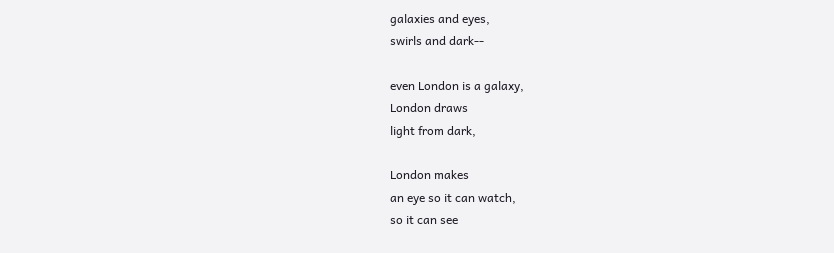galaxies and eyes,
swirls and dark--

even London is a galaxy,
London draws
light from dark,

London makes
an eye so it can watch,
so it can see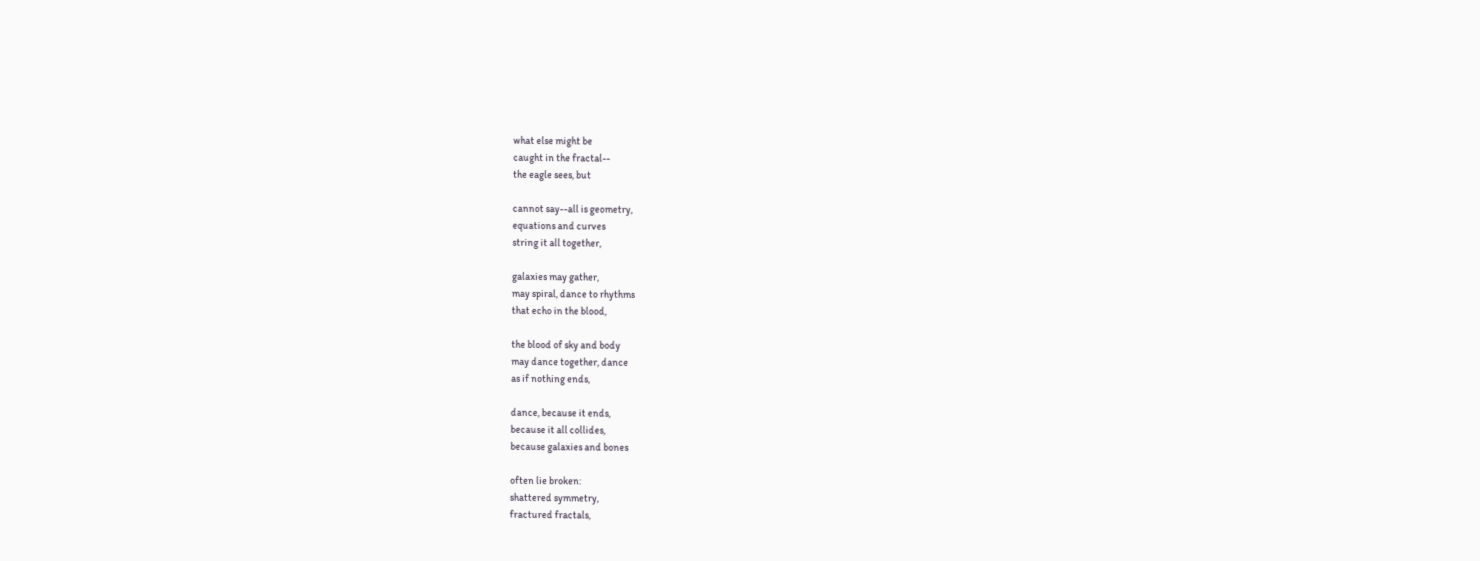what else might be
caught in the fractal--
the eagle sees, but

cannot say--all is geometry,
equations and curves
string it all together,

galaxies may gather,
may spiral, dance to rhythms
that echo in the blood,

the blood of sky and body
may dance together, dance
as if nothing ends,

dance, because it ends,
because it all collides,
because galaxies and bones

often lie broken:
shattered symmetry,
fractured fractals,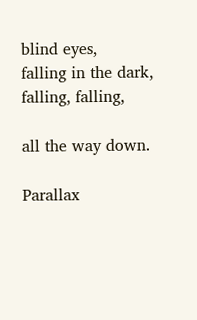blind eyes,
falling in the dark,
falling, falling,

all the way down.

Parallax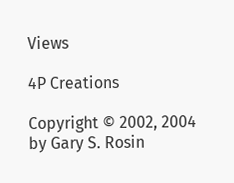Views

4P Creations

Copyright © 2002, 2004 by Gary S. Rosin